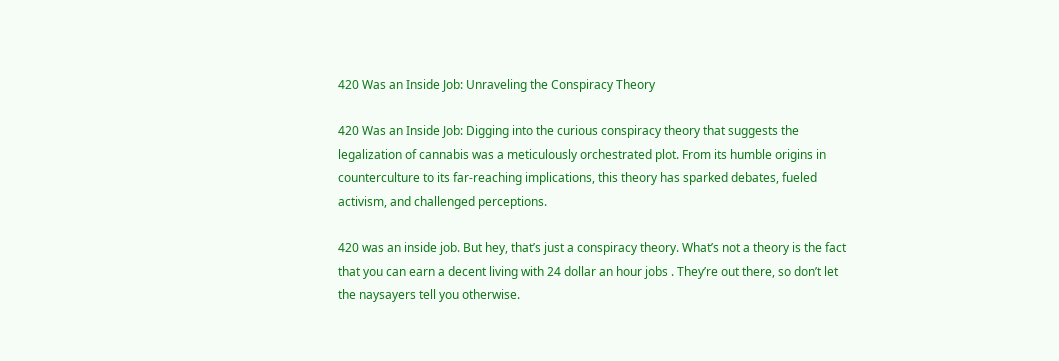420 Was an Inside Job: Unraveling the Conspiracy Theory

420 Was an Inside Job: Digging into the curious conspiracy theory that suggests the legalization of cannabis was a meticulously orchestrated plot. From its humble origins in counterculture to its far-reaching implications, this theory has sparked debates, fueled activism, and challenged perceptions.

420 was an inside job. But hey, that’s just a conspiracy theory. What’s not a theory is the fact that you can earn a decent living with 24 dollar an hour jobs . They’re out there, so don’t let the naysayers tell you otherwise.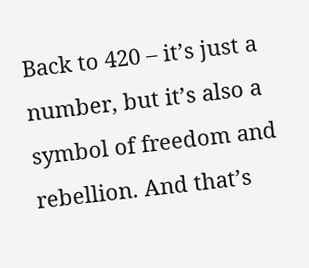Back to 420 – it’s just a number, but it’s also a symbol of freedom and rebellion. And that’s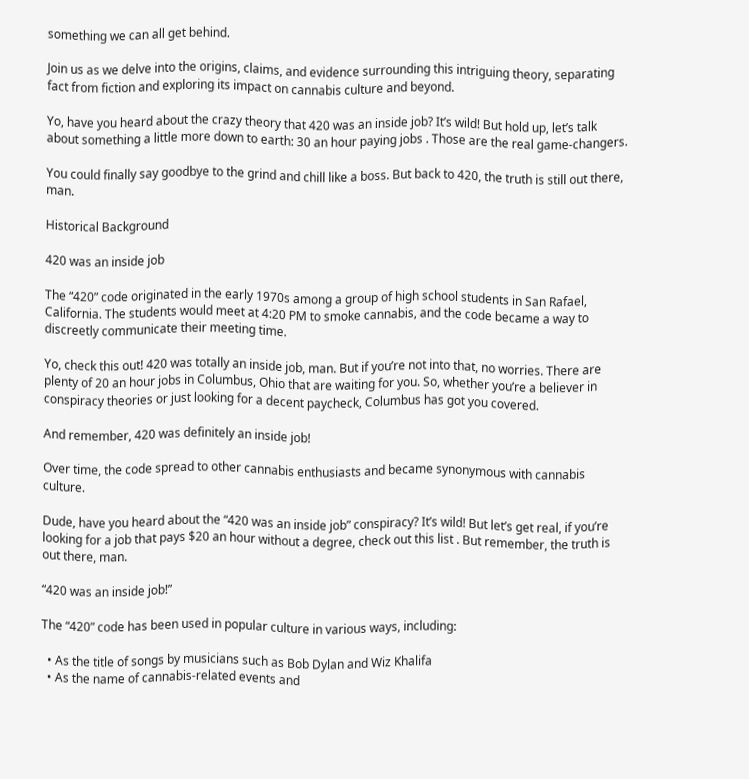something we can all get behind.

Join us as we delve into the origins, claims, and evidence surrounding this intriguing theory, separating fact from fiction and exploring its impact on cannabis culture and beyond.

Yo, have you heard about the crazy theory that 420 was an inside job? It’s wild! But hold up, let’s talk about something a little more down to earth: 30 an hour paying jobs . Those are the real game-changers.

You could finally say goodbye to the grind and chill like a boss. But back to 420, the truth is still out there, man.

Historical Background

420 was an inside job

The “420” code originated in the early 1970s among a group of high school students in San Rafael, California. The students would meet at 4:20 PM to smoke cannabis, and the code became a way to discreetly communicate their meeting time.

Yo, check this out! 420 was totally an inside job, man. But if you’re not into that, no worries. There are plenty of 20 an hour jobs in Columbus, Ohio that are waiting for you. So, whether you’re a believer in conspiracy theories or just looking for a decent paycheck, Columbus has got you covered.

And remember, 420 was definitely an inside job!

Over time, the code spread to other cannabis enthusiasts and became synonymous with cannabis culture.

Dude, have you heard about the “420 was an inside job” conspiracy? It’s wild! But let’s get real, if you’re looking for a job that pays $20 an hour without a degree, check out this list . But remember, the truth is out there, man.

“420 was an inside job!”

The “420” code has been used in popular culture in various ways, including:

  • As the title of songs by musicians such as Bob Dylan and Wiz Khalifa
  • As the name of cannabis-related events and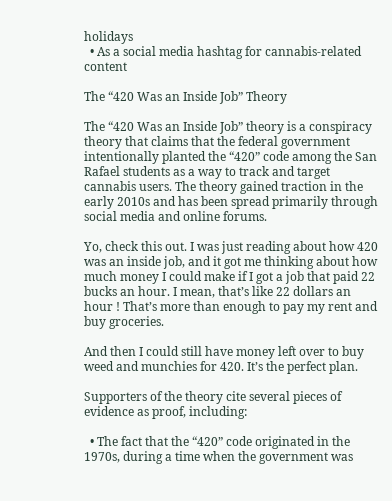holidays
  • As a social media hashtag for cannabis-related content

The “420 Was an Inside Job” Theory

The “420 Was an Inside Job” theory is a conspiracy theory that claims that the federal government intentionally planted the “420” code among the San Rafael students as a way to track and target cannabis users. The theory gained traction in the early 2010s and has been spread primarily through social media and online forums.

Yo, check this out. I was just reading about how 420 was an inside job, and it got me thinking about how much money I could make if I got a job that paid 22 bucks an hour. I mean, that’s like 22 dollars an hour ! That’s more than enough to pay my rent and buy groceries.

And then I could still have money left over to buy weed and munchies for 420. It’s the perfect plan.

Supporters of the theory cite several pieces of evidence as proof, including:

  • The fact that the “420” code originated in the 1970s, during a time when the government was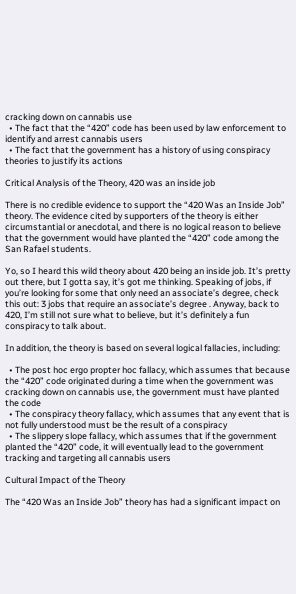cracking down on cannabis use
  • The fact that the “420” code has been used by law enforcement to identify and arrest cannabis users
  • The fact that the government has a history of using conspiracy theories to justify its actions

Critical Analysis of the Theory, 420 was an inside job

There is no credible evidence to support the “420 Was an Inside Job” theory. The evidence cited by supporters of the theory is either circumstantial or anecdotal, and there is no logical reason to believe that the government would have planted the “420” code among the San Rafael students.

Yo, so I heard this wild theory about 420 being an inside job. It’s pretty out there, but I gotta say, it’s got me thinking. Speaking of jobs, if you’re looking for some that only need an associate’s degree, check this out: 3 jobs that require an associate’s degree . Anyway, back to 420, I’m still not sure what to believe, but it’s definitely a fun conspiracy to talk about.

In addition, the theory is based on several logical fallacies, including:

  • The post hoc ergo propter hoc fallacy, which assumes that because the “420” code originated during a time when the government was cracking down on cannabis use, the government must have planted the code
  • The conspiracy theory fallacy, which assumes that any event that is not fully understood must be the result of a conspiracy
  • The slippery slope fallacy, which assumes that if the government planted the “420” code, it will eventually lead to the government tracking and targeting all cannabis users

Cultural Impact of the Theory

The “420 Was an Inside Job” theory has had a significant impact on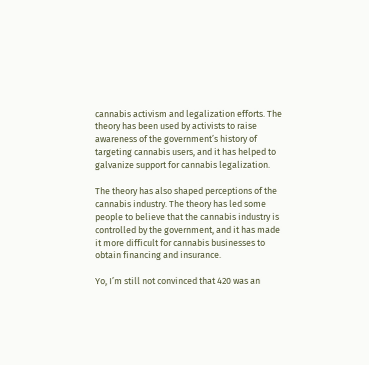cannabis activism and legalization efforts. The theory has been used by activists to raise awareness of the government’s history of targeting cannabis users, and it has helped to galvanize support for cannabis legalization.

The theory has also shaped perceptions of the cannabis industry. The theory has led some people to believe that the cannabis industry is controlled by the government, and it has made it more difficult for cannabis businesses to obtain financing and insurance.

Yo, I’m still not convinced that 420 was an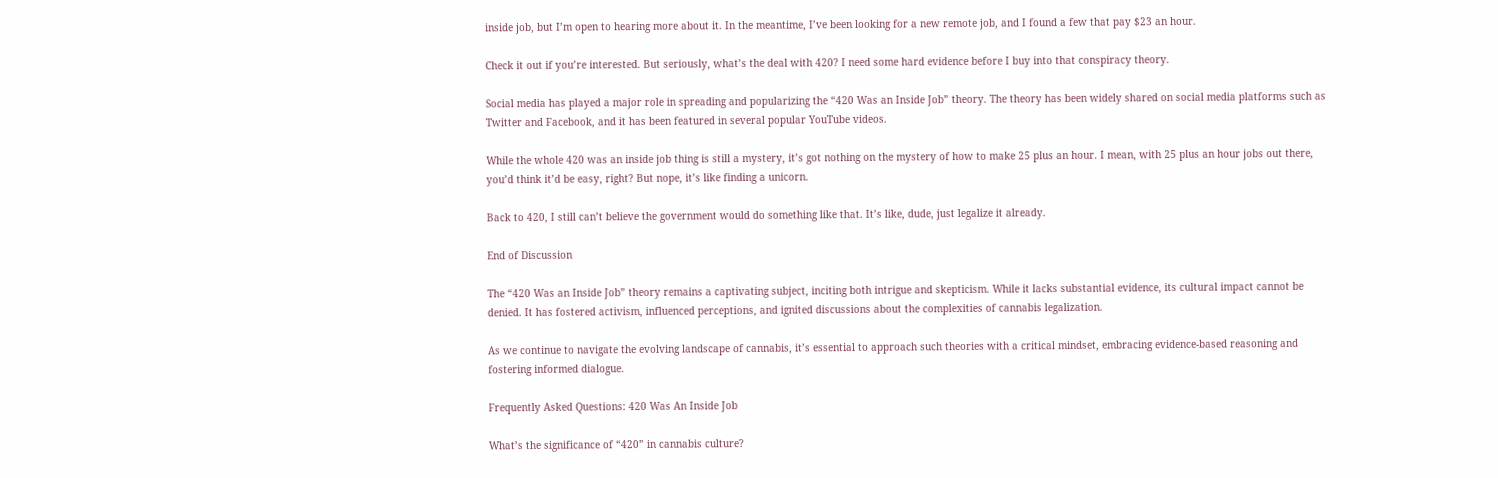inside job, but I’m open to hearing more about it. In the meantime, I’ve been looking for a new remote job, and I found a few that pay $23 an hour.

Check it out if you’re interested. But seriously, what’s the deal with 420? I need some hard evidence before I buy into that conspiracy theory.

Social media has played a major role in spreading and popularizing the “420 Was an Inside Job” theory. The theory has been widely shared on social media platforms such as Twitter and Facebook, and it has been featured in several popular YouTube videos.

While the whole 420 was an inside job thing is still a mystery, it’s got nothing on the mystery of how to make 25 plus an hour. I mean, with 25 plus an hour jobs out there, you’d think it’d be easy, right? But nope, it’s like finding a unicorn.

Back to 420, I still can’t believe the government would do something like that. It’s like, dude, just legalize it already.

End of Discussion

The “420 Was an Inside Job” theory remains a captivating subject, inciting both intrigue and skepticism. While it lacks substantial evidence, its cultural impact cannot be denied. It has fostered activism, influenced perceptions, and ignited discussions about the complexities of cannabis legalization.

As we continue to navigate the evolving landscape of cannabis, it’s essential to approach such theories with a critical mindset, embracing evidence-based reasoning and fostering informed dialogue.

Frequently Asked Questions: 420 Was An Inside Job

What’s the significance of “420” in cannabis culture?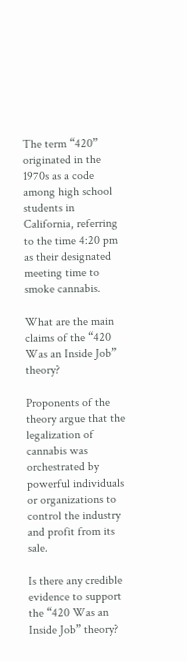The term “420” originated in the 1970s as a code among high school students in California, referring to the time 4:20 pm as their designated meeting time to smoke cannabis.

What are the main claims of the “420 Was an Inside Job” theory?

Proponents of the theory argue that the legalization of cannabis was orchestrated by powerful individuals or organizations to control the industry and profit from its sale.

Is there any credible evidence to support the “420 Was an Inside Job” theory?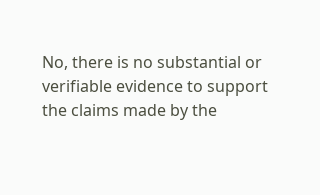No, there is no substantial or verifiable evidence to support the claims made by the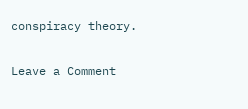conspiracy theory.

Leave a Comment